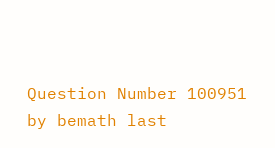Question Number 100951 by bemath last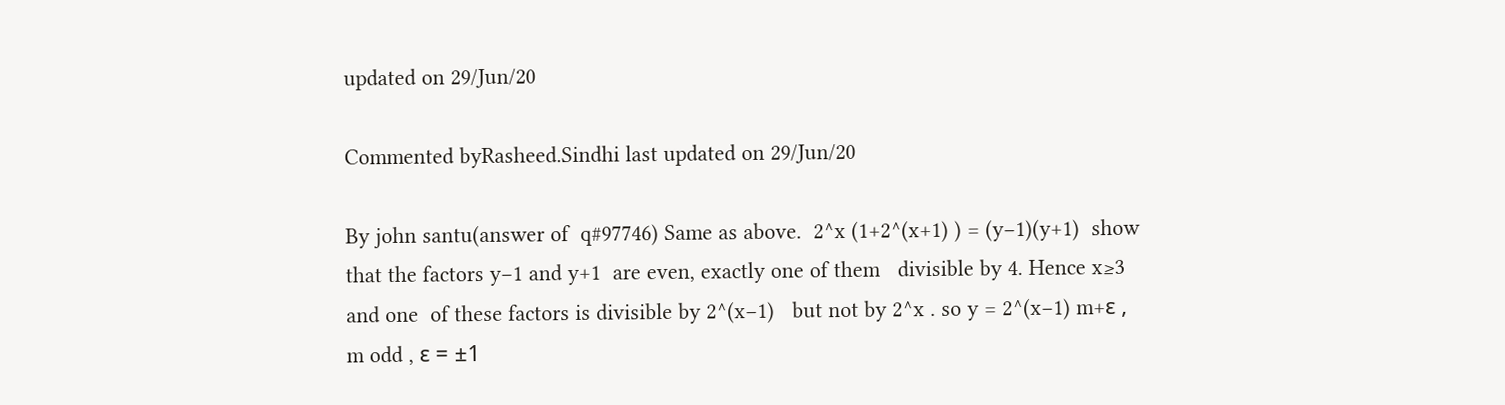updated on 29/Jun/20

Commented byRasheed.Sindhi last updated on 29/Jun/20

By john santu(answer of  q#97746) Same as above.  2^x (1+2^(x+1) ) = (y−1)(y+1)  show that the factors y−1 and y+1  are even, exactly one of them   divisible by 4. Hence x≥3 and one  of these factors is divisible by 2^(x−1)   but not by 2^x . so y = 2^(x−1) m+ε , m odd , ε = ±1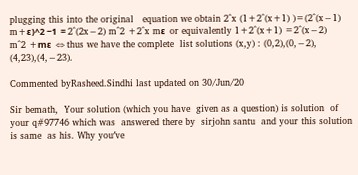plugging this into the original   equation we obtain 2^x (1+2^(x+1) )=(2^(x−1) m+ε)^2 −1  = 2^(2x−2) m^2 +2^x mε  or equivalently 1+2^(x+1) =2^(x−2) m^2 +mε  ⇔ thus we have the complete  list solutions (x,y) : (0,2),(0,−2),  (4,23),(4,−23).

Commented byRasheed.Sindhi last updated on 30/Jun/20

Sir bemath,  Your solution (which you have  given as a question) is solution  of your q#97746 which was  answered there by  sirjohn santu  and your this solution is same  as his. Why you′ve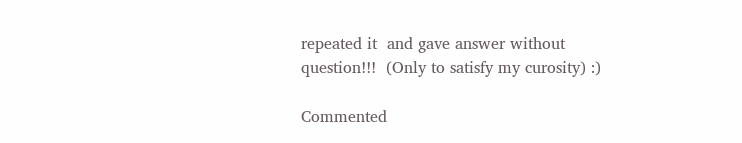repeated it  and gave answer without question!!!  (Only to satisfy my curosity) :)

Commented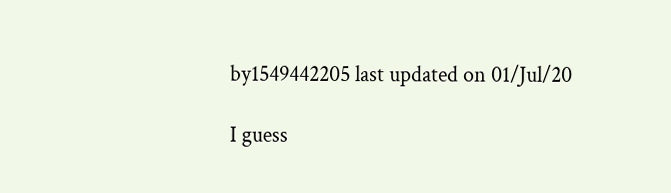by1549442205 last updated on 01/Jul/20

I guess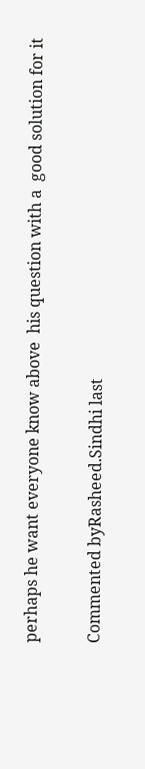perhaps he want everyone know above  his question with a  good solution for it

Commented byRasheed.Sindhi last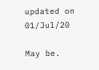updated on 01/Jul/20

May be.